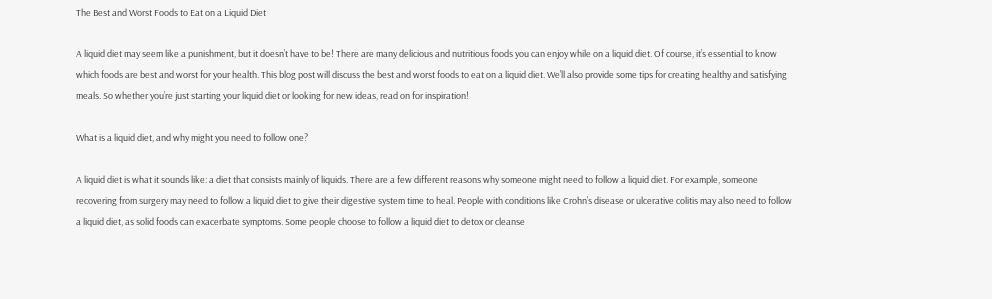The Best and Worst Foods to Eat on a Liquid Diet

A liquid diet may seem like a punishment, but it doesn’t have to be! There are many delicious and nutritious foods you can enjoy while on a liquid diet. Of course, it’s essential to know which foods are best and worst for your health. This blog post will discuss the best and worst foods to eat on a liquid diet. We’ll also provide some tips for creating healthy and satisfying meals. So whether you’re just starting your liquid diet or looking for new ideas, read on for inspiration!

What is a liquid diet, and why might you need to follow one?

A liquid diet is what it sounds like: a diet that consists mainly of liquids. There are a few different reasons why someone might need to follow a liquid diet. For example, someone recovering from surgery may need to follow a liquid diet to give their digestive system time to heal. People with conditions like Crohn’s disease or ulcerative colitis may also need to follow a liquid diet, as solid foods can exacerbate symptoms. Some people choose to follow a liquid diet to detox or cleanse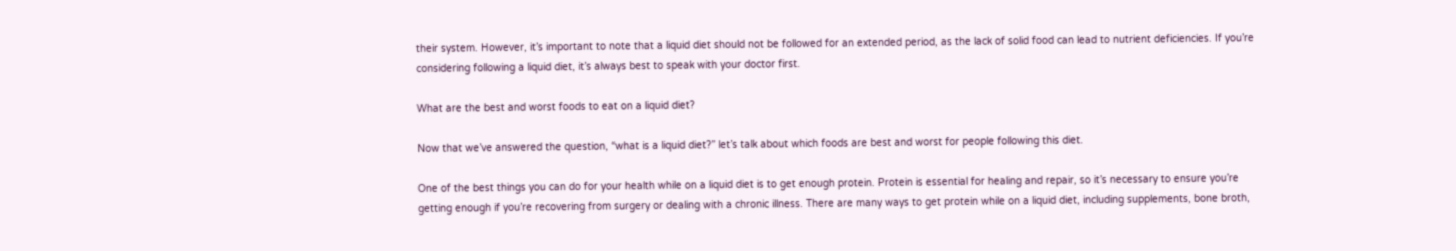their system. However, it’s important to note that a liquid diet should not be followed for an extended period, as the lack of solid food can lead to nutrient deficiencies. If you’re considering following a liquid diet, it’s always best to speak with your doctor first.

What are the best and worst foods to eat on a liquid diet?

Now that we’ve answered the question, “what is a liquid diet?” let’s talk about which foods are best and worst for people following this diet.

One of the best things you can do for your health while on a liquid diet is to get enough protein. Protein is essential for healing and repair, so it’s necessary to ensure you’re getting enough if you’re recovering from surgery or dealing with a chronic illness. There are many ways to get protein while on a liquid diet, including supplements, bone broth,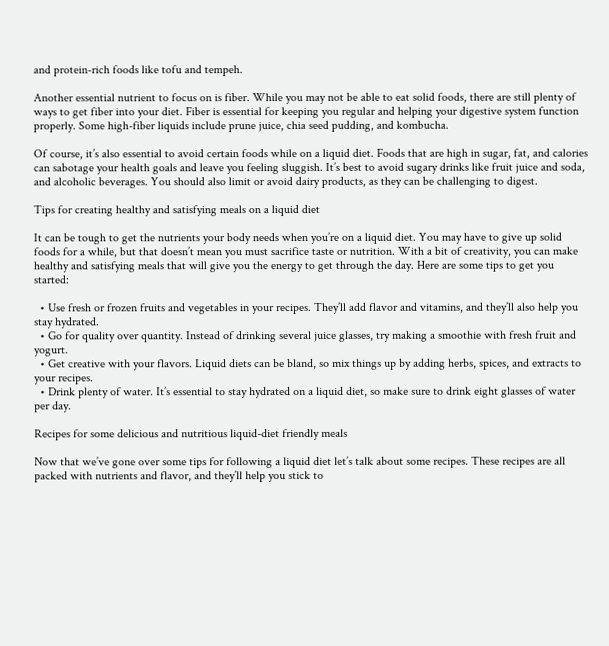and protein-rich foods like tofu and tempeh.

Another essential nutrient to focus on is fiber. While you may not be able to eat solid foods, there are still plenty of ways to get fiber into your diet. Fiber is essential for keeping you regular and helping your digestive system function properly. Some high-fiber liquids include prune juice, chia seed pudding, and kombucha.

Of course, it’s also essential to avoid certain foods while on a liquid diet. Foods that are high in sugar, fat, and calories can sabotage your health goals and leave you feeling sluggish. It’s best to avoid sugary drinks like fruit juice and soda, and alcoholic beverages. You should also limit or avoid dairy products, as they can be challenging to digest.

Tips for creating healthy and satisfying meals on a liquid diet

It can be tough to get the nutrients your body needs when you’re on a liquid diet. You may have to give up solid foods for a while, but that doesn’t mean you must sacrifice taste or nutrition. With a bit of creativity, you can make healthy and satisfying meals that will give you the energy to get through the day. Here are some tips to get you started:

  • Use fresh or frozen fruits and vegetables in your recipes. They’ll add flavor and vitamins, and they’ll also help you stay hydrated.
  • Go for quality over quantity. Instead of drinking several juice glasses, try making a smoothie with fresh fruit and yogurt.
  • Get creative with your flavors. Liquid diets can be bland, so mix things up by adding herbs, spices, and extracts to your recipes.
  • Drink plenty of water. It’s essential to stay hydrated on a liquid diet, so make sure to drink eight glasses of water per day.

Recipes for some delicious and nutritious liquid-diet friendly meals

Now that we’ve gone over some tips for following a liquid diet let’s talk about some recipes. These recipes are all packed with nutrients and flavor, and they’ll help you stick to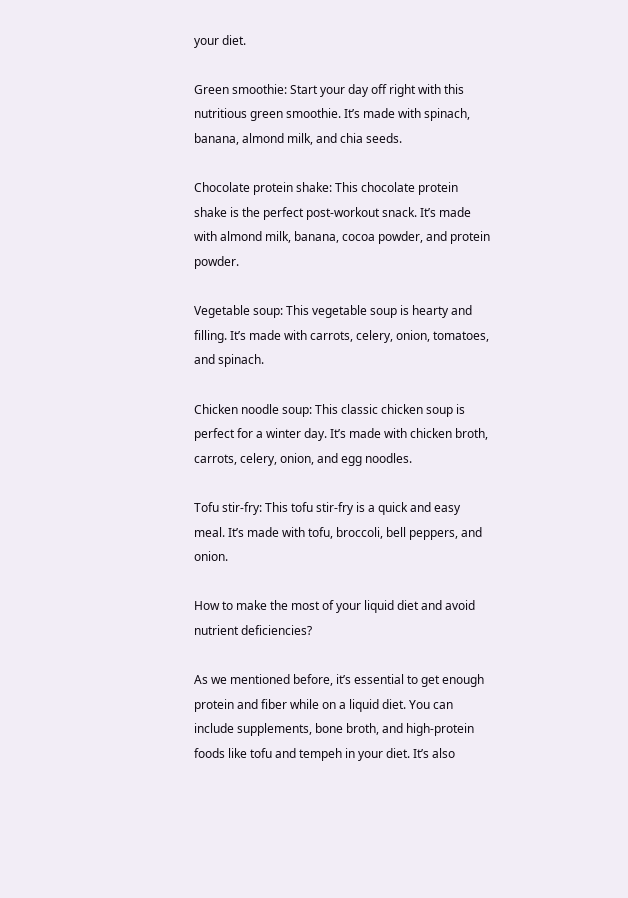your diet.

Green smoothie: Start your day off right with this nutritious green smoothie. It’s made with spinach, banana, almond milk, and chia seeds.

Chocolate protein shake: This chocolate protein shake is the perfect post-workout snack. It’s made with almond milk, banana, cocoa powder, and protein powder.

Vegetable soup: This vegetable soup is hearty and filling. It’s made with carrots, celery, onion, tomatoes, and spinach.

Chicken noodle soup: This classic chicken soup is perfect for a winter day. It’s made with chicken broth, carrots, celery, onion, and egg noodles.

Tofu stir-fry: This tofu stir-fry is a quick and easy meal. It’s made with tofu, broccoli, bell peppers, and onion.

How to make the most of your liquid diet and avoid nutrient deficiencies?

As we mentioned before, it’s essential to get enough protein and fiber while on a liquid diet. You can include supplements, bone broth, and high-protein foods like tofu and tempeh in your diet. It’s also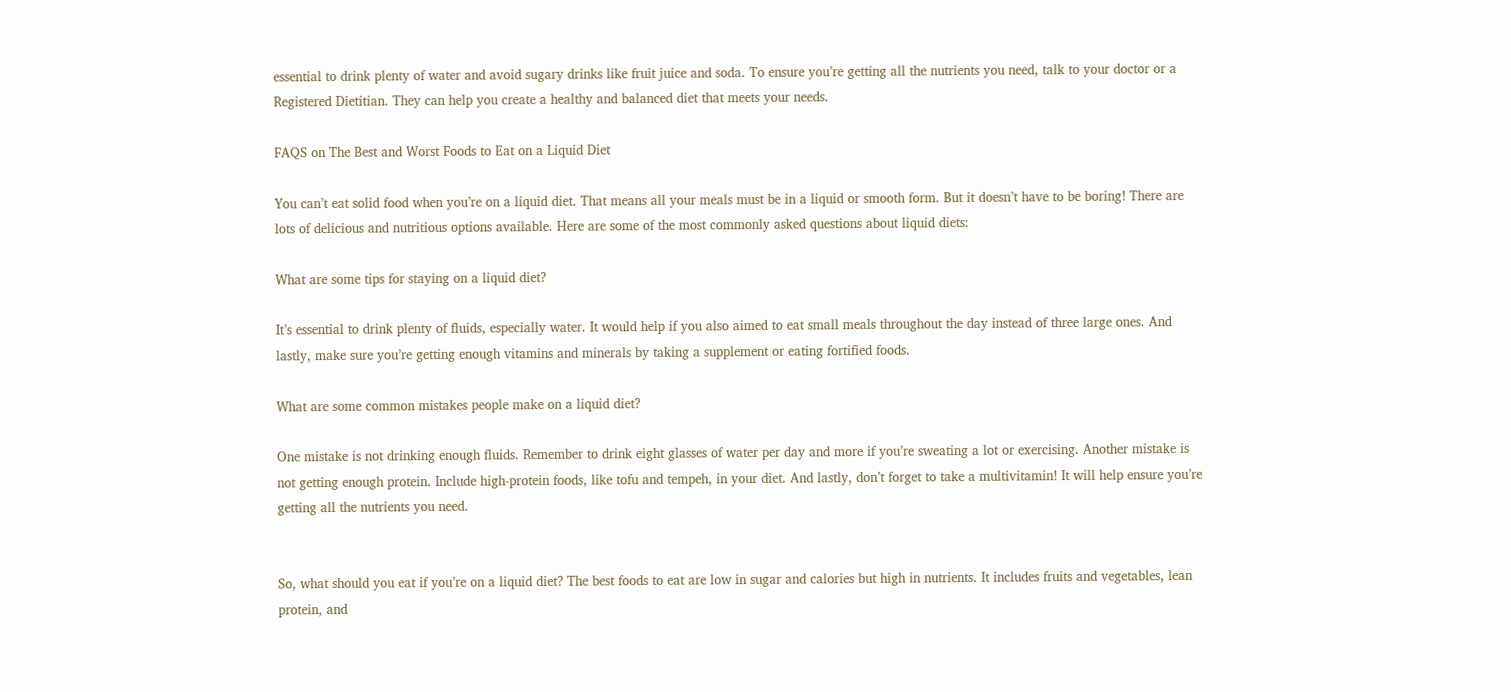essential to drink plenty of water and avoid sugary drinks like fruit juice and soda. To ensure you’re getting all the nutrients you need, talk to your doctor or a Registered Dietitian. They can help you create a healthy and balanced diet that meets your needs.

FAQS on The Best and Worst Foods to Eat on a Liquid Diet

You can’t eat solid food when you’re on a liquid diet. That means all your meals must be in a liquid or smooth form. But it doesn’t have to be boring! There are lots of delicious and nutritious options available. Here are some of the most commonly asked questions about liquid diets:

What are some tips for staying on a liquid diet?

It’s essential to drink plenty of fluids, especially water. It would help if you also aimed to eat small meals throughout the day instead of three large ones. And lastly, make sure you’re getting enough vitamins and minerals by taking a supplement or eating fortified foods.

What are some common mistakes people make on a liquid diet?

One mistake is not drinking enough fluids. Remember to drink eight glasses of water per day and more if you’re sweating a lot or exercising. Another mistake is not getting enough protein. Include high-protein foods, like tofu and tempeh, in your diet. And lastly, don’t forget to take a multivitamin! It will help ensure you’re getting all the nutrients you need.


So, what should you eat if you’re on a liquid diet? The best foods to eat are low in sugar and calories but high in nutrients. It includes fruits and vegetables, lean protein, and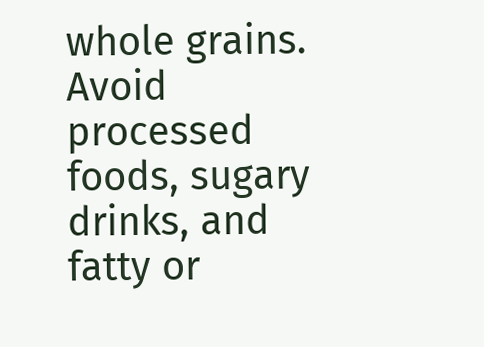whole grains. Avoid processed foods, sugary drinks, and fatty or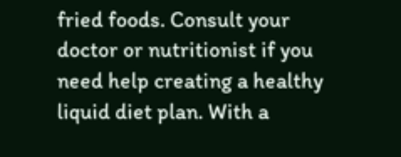fried foods. Consult your doctor or nutritionist if you need help creating a healthy liquid diet plan. With a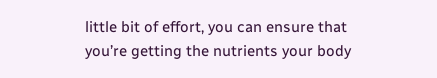little bit of effort, you can ensure that you’re getting the nutrients your body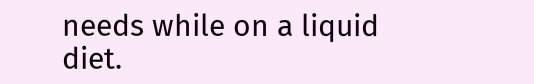needs while on a liquid diet.